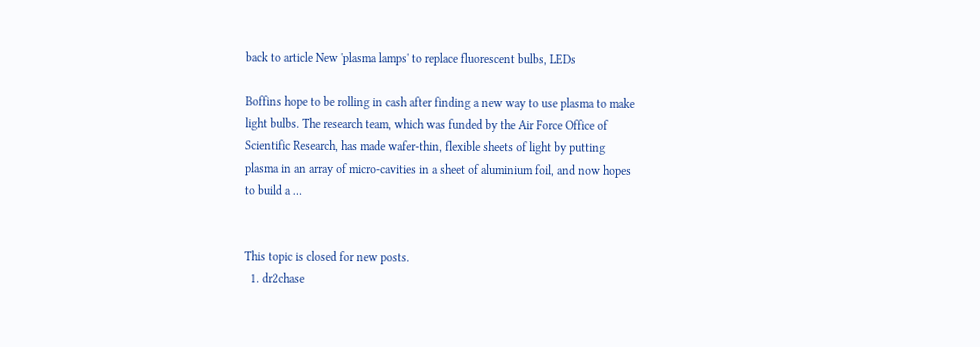back to article New 'plasma lamps' to replace fluorescent bulbs, LEDs

Boffins hope to be rolling in cash after finding a new way to use plasma to make light bulbs. The research team, which was funded by the Air Force Office of Scientific Research, has made wafer-thin, flexible sheets of light by putting plasma in an array of micro-cavities in a sheet of aluminium foil, and now hopes to build a …


This topic is closed for new posts.
  1. dr2chase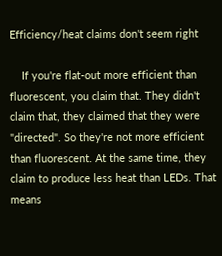Efficiency/heat claims don't seem right

    If you're flat-out more efficient than fluorescent, you claim that. They didn't claim that, they claimed that they were "directed". So they're not more efficient than fluorescent. At the same time, they claim to produce less heat than LEDs. That means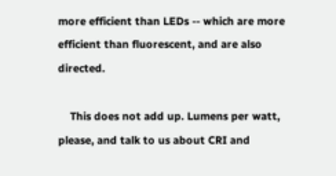more efficient than LEDs -- which are more efficient than fluorescent, and are also directed.

    This does not add up. Lumens per watt, please, and talk to us about CRI and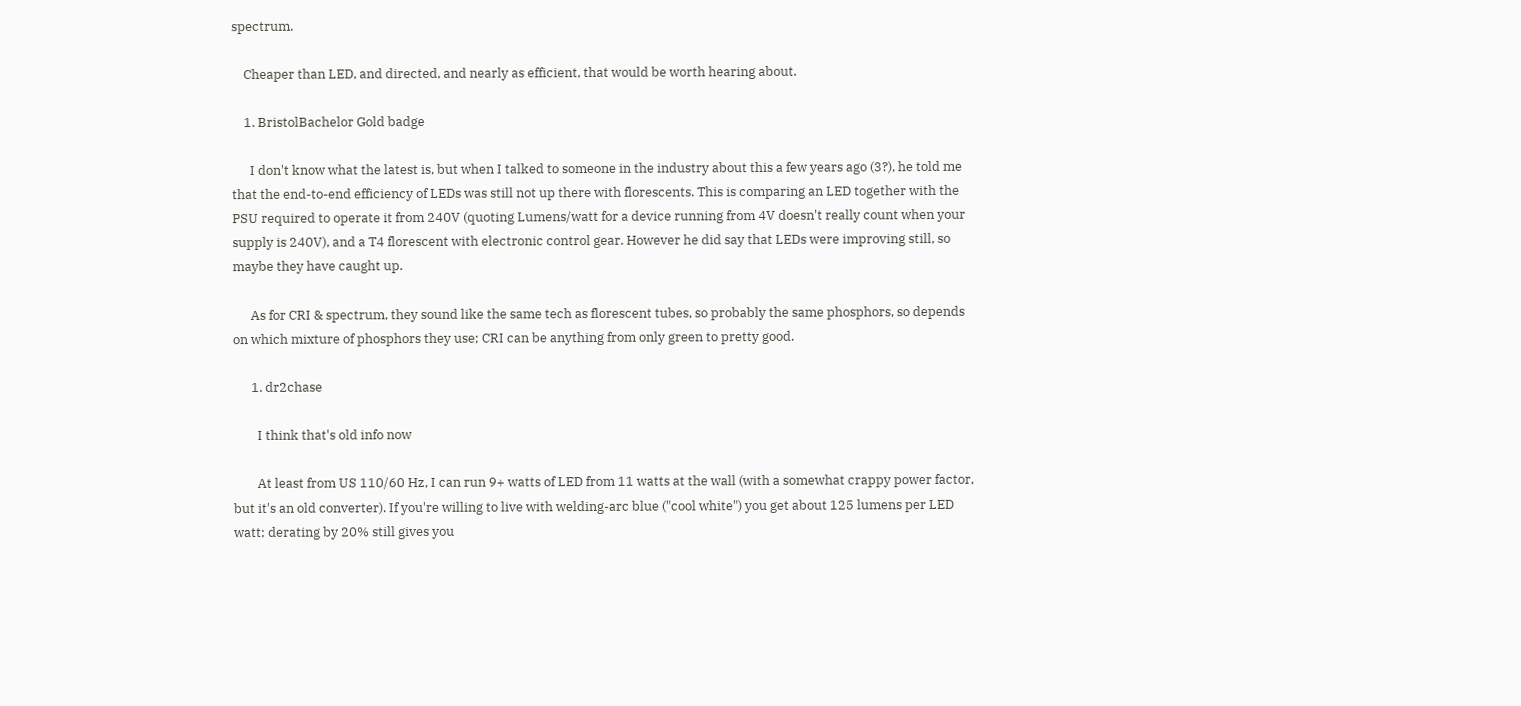spectrum.

    Cheaper than LED, and directed, and nearly as efficient, that would be worth hearing about.

    1. BristolBachelor Gold badge

      I don't know what the latest is, but when I talked to someone in the industry about this a few years ago (3?), he told me that the end-to-end efficiency of LEDs was still not up there with florescents. This is comparing an LED together with the PSU required to operate it from 240V (quoting Lumens/watt for a device running from 4V doesn't really count when your supply is 240V), and a T4 florescent with electronic control gear. However he did say that LEDs were improving still, so maybe they have caught up.

      As for CRI & spectrum, they sound like the same tech as florescent tubes, so probably the same phosphors, so depends on which mixture of phosphors they use; CRI can be anything from only green to pretty good.

      1. dr2chase

        I think that's old info now

        At least from US 110/60 Hz, I can run 9+ watts of LED from 11 watts at the wall (with a somewhat crappy power factor, but it's an old converter). If you're willing to live with welding-arc blue ("cool white") you get about 125 lumens per LED watt; derating by 20% still gives you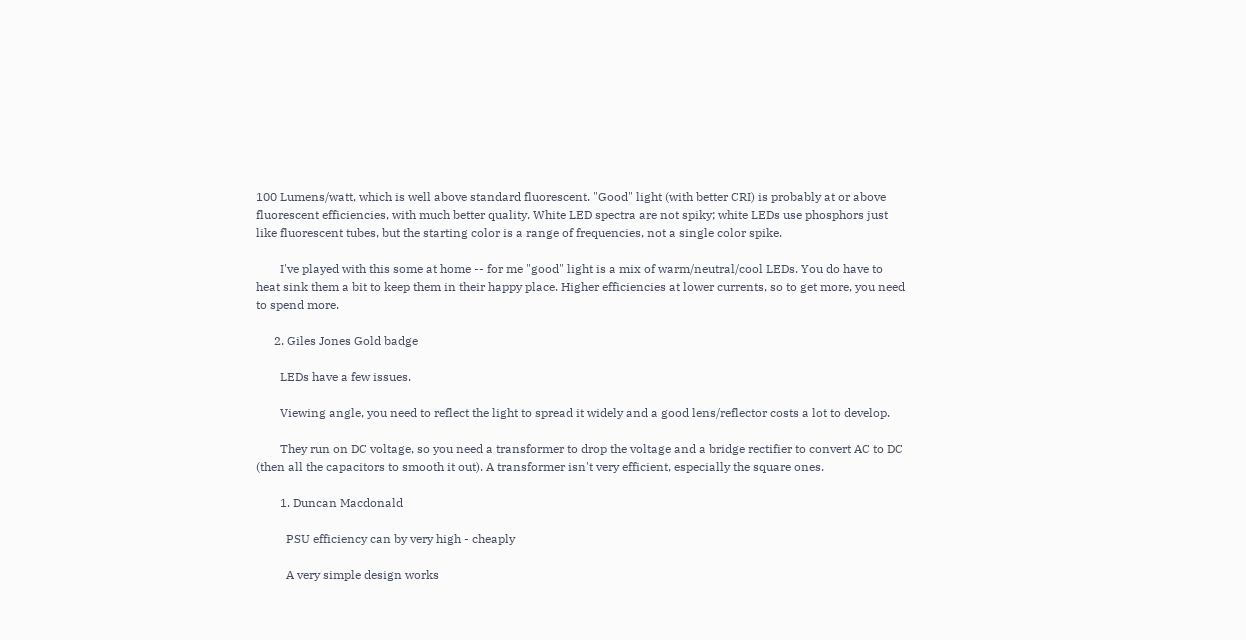100 Lumens/watt, which is well above standard fluorescent. "Good" light (with better CRI) is probably at or above fluorescent efficiencies, with much better quality. White LED spectra are not spiky; white LEDs use phosphors just like fluorescent tubes, but the starting color is a range of frequencies, not a single color spike.

        I've played with this some at home -- for me "good" light is a mix of warm/neutral/cool LEDs. You do have to heat sink them a bit to keep them in their happy place. Higher efficiencies at lower currents, so to get more, you need to spend more.

      2. Giles Jones Gold badge

        LEDs have a few issues.

        Viewing angle, you need to reflect the light to spread it widely and a good lens/reflector costs a lot to develop.

        They run on DC voltage, so you need a transformer to drop the voltage and a bridge rectifier to convert AC to DC (then all the capacitors to smooth it out). A transformer isn't very efficient, especially the square ones.

        1. Duncan Macdonald

          PSU efficiency can by very high - cheaply

          A very simple design works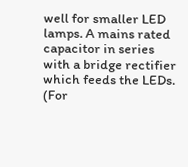well for smaller LED lamps. A mains rated capacitor in series with a bridge rectifier which feeds the LEDs. (For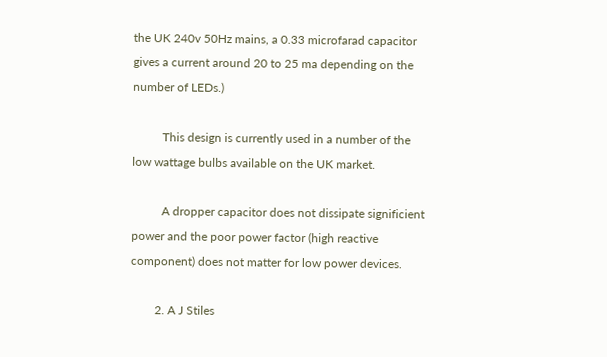the UK 240v 50Hz mains, a 0.33 microfarad capacitor gives a current around 20 to 25 ma depending on the number of LEDs.)

          This design is currently used in a number of the low wattage bulbs available on the UK market.

          A dropper capacitor does not dissipate significient power and the poor power factor (high reactive component) does not matter for low power devices.

        2. A J Stiles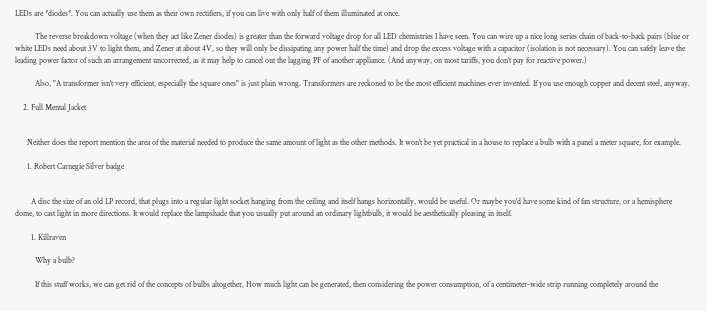LEDs are *diodes*. You can actually use them as their own rectifiers, if you can live with only half of them illuminated at once.

          The reverse breakdown voltage (when they act like Zener diodes) is greater than the forward voltage drop for all LED chemistries I have seen. You can wire up a nice long series chain of back-to-back pairs (blue or white LEDs need about 3V to light them, and Zener at about 4V, so they will only be dissipating any power half the time) and drop the excess voltage with a capacitor (isolation is not necessary). You can safely leave the leading power factor of such an arrangement uncorrected, as it may help to cancel out the lagging PF of another appliance. (And anyway, on most tariffs, you don't pay for reactive power.)

          Also, "A transformer isn't very efficient, especially the square ones" is just plain wrong. Transformers are reckoned to be the most efficient machines ever invented. If you use enough copper and decent steel, anyway.

    2. Full Mental Jacket


      Neither does the report mention the area of the material needed to produce the same amount of light as the other methods. It won't be yet practical in a house to replace a bulb with a panel a meter square, for example.

      1. Robert Carnegie Silver badge


        A disc the size of an old LP record, that plugs into a regular light socket hanging from the ceiling and itself hangs horizontally, would be useful. Or maybe you'd have some kind of fan structure, or a hemisphere dome, to cast light in more directions. It would replace the lampshade that you usually put around an ordinary lightbulb, it would be aesthetically pleasing in itself.

        1. Killraven

          Why a bulb?

          If this stuff works, we can get rid of the concepts of bulbs altogether. How much light can be generated, then considering the power consumption, of a centimeter-wide strip running completely around the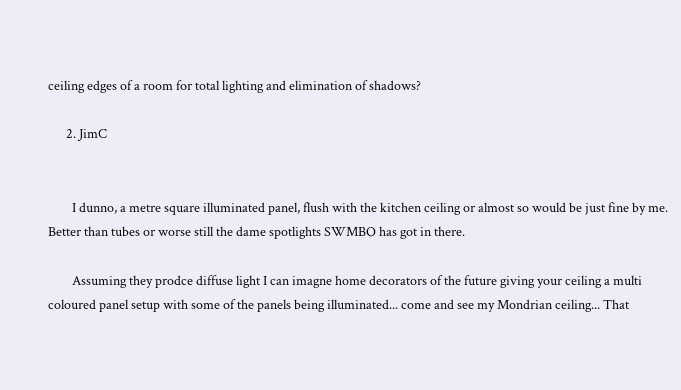ceiling edges of a room for total lighting and elimination of shadows?

      2. JimC


        I dunno, a metre square illuminated panel, flush with the kitchen ceiling or almost so would be just fine by me. Better than tubes or worse still the dame spotlights SWMBO has got in there.

        Assuming they prodce diffuse light I can imagne home decorators of the future giving your ceiling a multi coloured panel setup with some of the panels being illuminated... come and see my Mondrian ceiling... That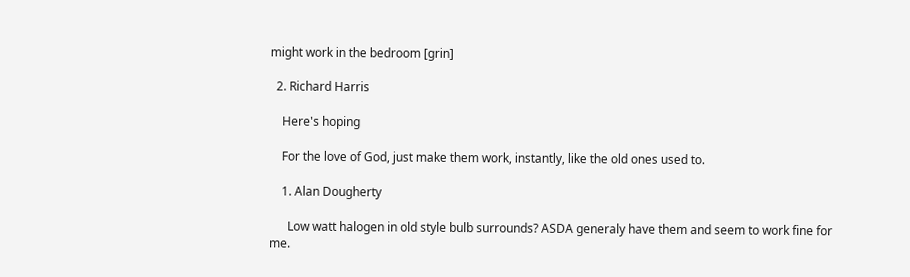might work in the bedroom [grin]

  2. Richard Harris

    Here's hoping

    For the love of God, just make them work, instantly, like the old ones used to.

    1. Alan Dougherty

      Low watt halogen in old style bulb surrounds? ASDA generaly have them and seem to work fine for me.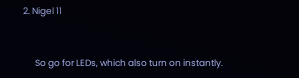2. Nigel 11


      So go for LEDs, which also turn on instantly.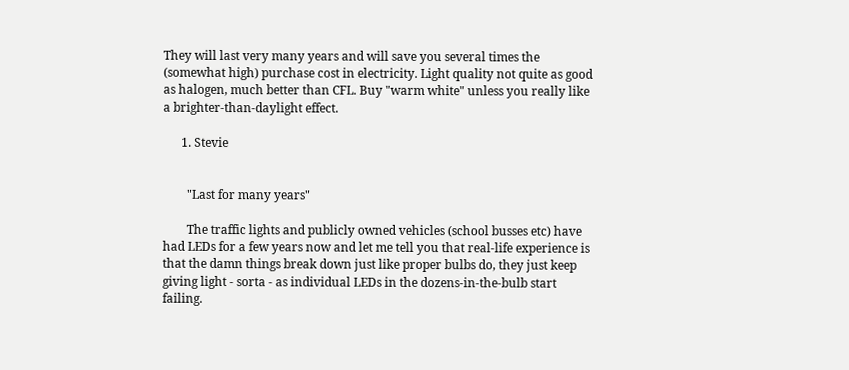They will last very many years and will save you several times the (somewhat high) purchase cost in electricity. Light quality not quite as good as halogen, much better than CFL. Buy "warm white" unless you really like a brighter-than-daylight effect.

      1. Stevie


        "Last for many years"

        The traffic lights and publicly owned vehicles (school busses etc) have had LEDs for a few years now and let me tell you that real-life experience is that the damn things break down just like proper bulbs do, they just keep giving light - sorta - as individual LEDs in the dozens-in-the-bulb start failing.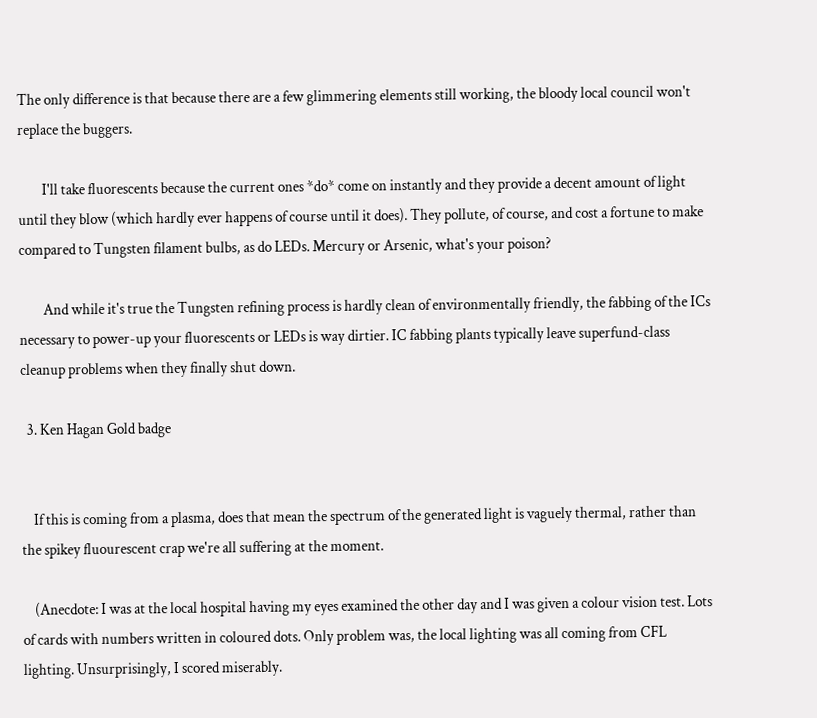The only difference is that because there are a few glimmering elements still working, the bloody local council won't replace the buggers.

        I'll take fluorescents because the current ones *do* come on instantly and they provide a decent amount of light until they blow (which hardly ever happens of course until it does). They pollute, of course, and cost a fortune to make compared to Tungsten filament bulbs, as do LEDs. Mercury or Arsenic, what's your poison?

        And while it's true the Tungsten refining process is hardly clean of environmentally friendly, the fabbing of the ICs necessary to power-up your fluorescents or LEDs is way dirtier. IC fabbing plants typically leave superfund-class cleanup problems when they finally shut down.

  3. Ken Hagan Gold badge


    If this is coming from a plasma, does that mean the spectrum of the generated light is vaguely thermal, rather than the spikey fluourescent crap we're all suffering at the moment.

    (Anecdote: I was at the local hospital having my eyes examined the other day and I was given a colour vision test. Lots of cards with numbers written in coloured dots. Only problem was, the local lighting was all coming from CFL lighting. Unsurprisingly, I scored miserably.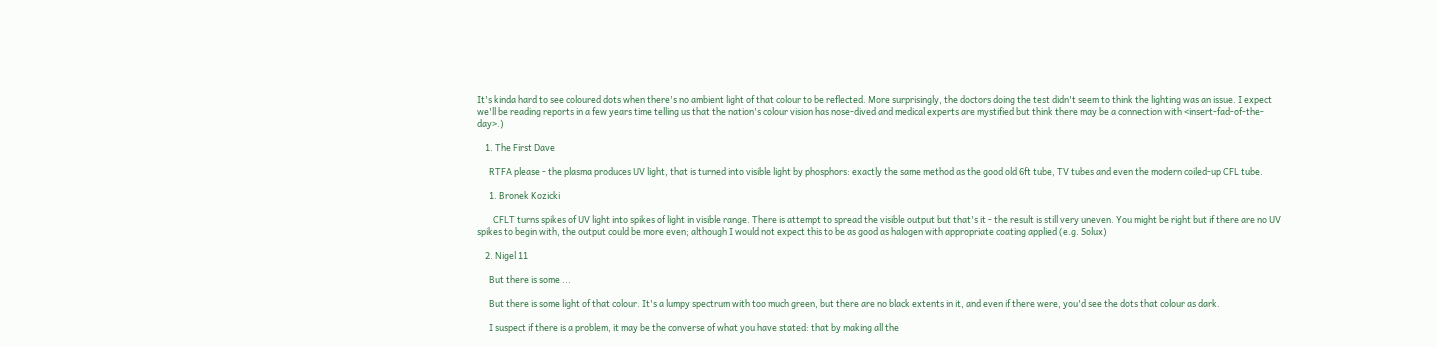It's kinda hard to see coloured dots when there's no ambient light of that colour to be reflected. More surprisingly, the doctors doing the test didn't seem to think the lighting was an issue. I expect we'll be reading reports in a few years time telling us that the nation's colour vision has nose-dived and medical experts are mystified but think there may be a connection with <insert-fad-of-the-day>.)

    1. The First Dave

      RTFA please - the plasma produces UV light, that is turned into visible light by phosphors: exactly the same method as the good old 6ft tube, TV tubes and even the modern coiled-up CFL tube.

      1. Bronek Kozicki

        CFLT turns spikes of UV light into spikes of light in visible range. There is attempt to spread the visible output but that's it - the result is still very uneven. You might be right but if there are no UV spikes to begin with, the output could be more even; although I would not expect this to be as good as halogen with appropriate coating applied (e.g. Solux)

    2. Nigel 11

      But there is some ...

      But there is some light of that colour. It's a lumpy spectrum with too much green, but there are no black extents in it, and even if there were, you'd see the dots that colour as dark.

      I suspect if there is a problem, it may be the converse of what you have stated: that by making all the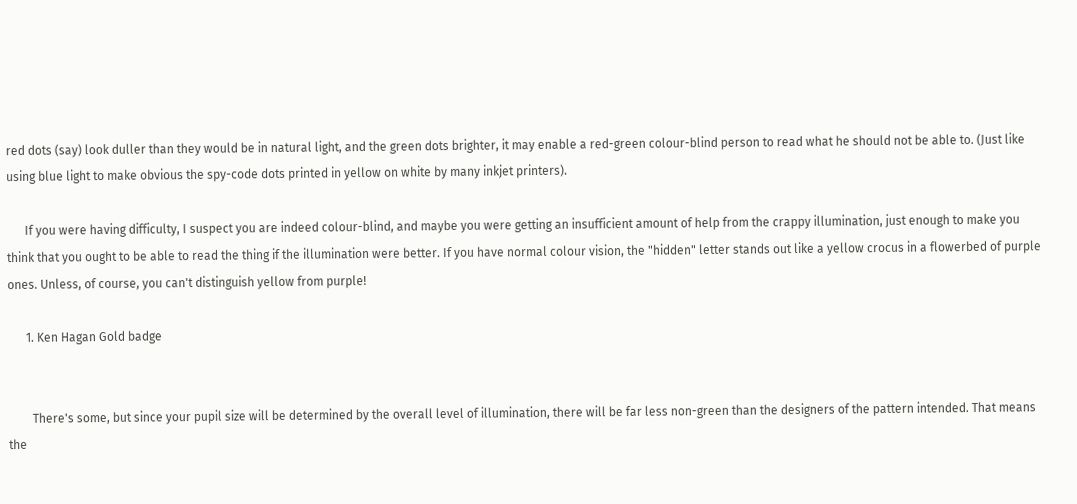red dots (say) look duller than they would be in natural light, and the green dots brighter, it may enable a red-green colour-blind person to read what he should not be able to. (Just like using blue light to make obvious the spy-code dots printed in yellow on white by many inkjet printers).

      If you were having difficulty, I suspect you are indeed colour-blind, and maybe you were getting an insufficient amount of help from the crappy illumination, just enough to make you think that you ought to be able to read the thing if the illumination were better. If you have normal colour vision, the "hidden" letter stands out like a yellow crocus in a flowerbed of purple ones. Unless, of course, you can't distinguish yellow from purple!

      1. Ken Hagan Gold badge


        There's some, but since your pupil size will be determined by the overall level of illumination, there will be far less non-green than the designers of the pattern intended. That means the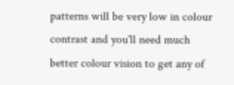patterns will be very low in colour contrast and you'll need much better colour vision to get any of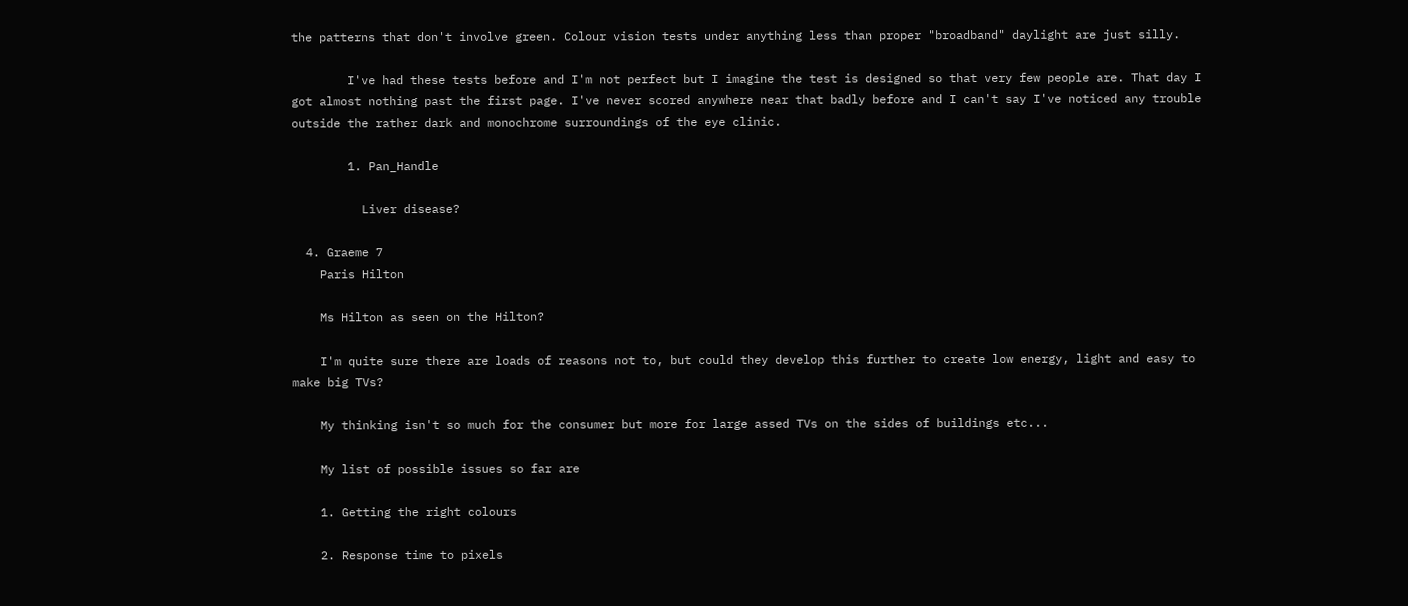the patterns that don't involve green. Colour vision tests under anything less than proper "broadband" daylight are just silly.

        I've had these tests before and I'm not perfect but I imagine the test is designed so that very few people are. That day I got almost nothing past the first page. I've never scored anywhere near that badly before and I can't say I've noticed any trouble outside the rather dark and monochrome surroundings of the eye clinic.

        1. Pan_Handle

          Liver disease?

  4. Graeme 7
    Paris Hilton

    Ms Hilton as seen on the Hilton?

    I'm quite sure there are loads of reasons not to, but could they develop this further to create low energy, light and easy to make big TVs?

    My thinking isn't so much for the consumer but more for large assed TVs on the sides of buildings etc...

    My list of possible issues so far are

    1. Getting the right colours

    2. Response time to pixels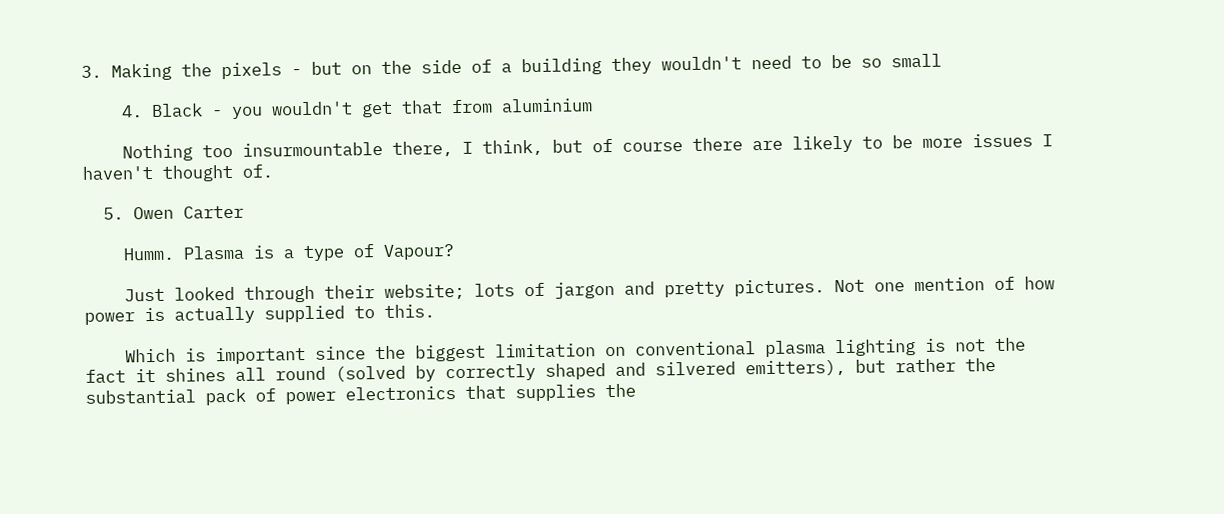3. Making the pixels - but on the side of a building they wouldn't need to be so small

    4. Black - you wouldn't get that from aluminium

    Nothing too insurmountable there, I think, but of course there are likely to be more issues I haven't thought of.

  5. Owen Carter

    Humm. Plasma is a type of Vapour?

    Just looked through their website; lots of jargon and pretty pictures. Not one mention of how power is actually supplied to this.

    Which is important since the biggest limitation on conventional plasma lighting is not the fact it shines all round (solved by correctly shaped and silvered emitters), but rather the substantial pack of power electronics that supplies the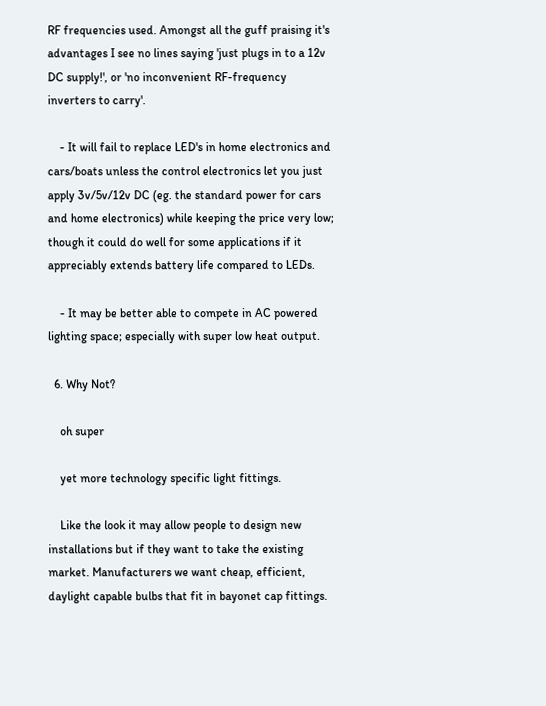RF frequencies used. Amongst all the guff praising it's advantages I see no lines saying 'just plugs in to a 12v DC supply!', or 'no inconvenient RF-frequency inverters to carry'.

    - It will fail to replace LED's in home electronics and cars/boats unless the control electronics let you just apply 3v/5v/12v DC (eg. the standard power for cars and home electronics) while keeping the price very low; though it could do well for some applications if it appreciably extends battery life compared to LEDs.

    - It may be better able to compete in AC powered lighting space; especially with super low heat output.

  6. Why Not?

    oh super

    yet more technology specific light fittings.

    Like the look it may allow people to design new installations but if they want to take the existing market. Manufacturers we want cheap, efficient, daylight capable bulbs that fit in bayonet cap fittings.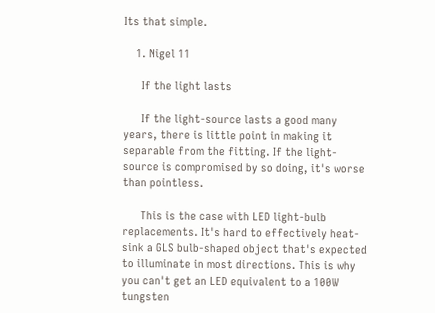Its that simple.

    1. Nigel 11

      If the light lasts

      If the light-source lasts a good many years, there is little point in making it separable from the fitting. If the light-source is compromised by so doing, it's worse than pointless.

      This is the case with LED light-bulb replacements. It's hard to effectively heat-sink a GLS bulb-shaped object that's expected to illuminate in most directions. This is why you can't get an LED equivalent to a 100W tungsten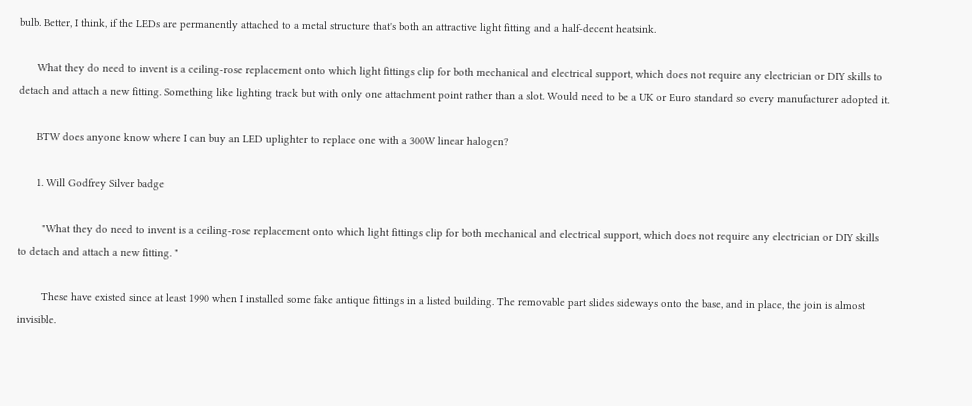bulb. Better, I think, if the LEDs are permanently attached to a metal structure that's both an attractive light fitting and a half-decent heatsink.

      What they do need to invent is a ceiling-rose replacement onto which light fittings clip for both mechanical and electrical support, which does not require any electrician or DIY skills to detach and attach a new fitting. Something like lighting track but with only one attachment point rather than a slot. Would need to be a UK or Euro standard so every manufacturer adopted it.

      BTW does anyone know where I can buy an LED uplighter to replace one with a 300W linear halogen?

      1. Will Godfrey Silver badge

        "What they do need to invent is a ceiling-rose replacement onto which light fittings clip for both mechanical and electrical support, which does not require any electrician or DIY skills to detach and attach a new fitting. "

        These have existed since at least 1990 when I installed some fake antique fittings in a listed building. The removable part slides sideways onto the base, and in place, the join is almost invisible.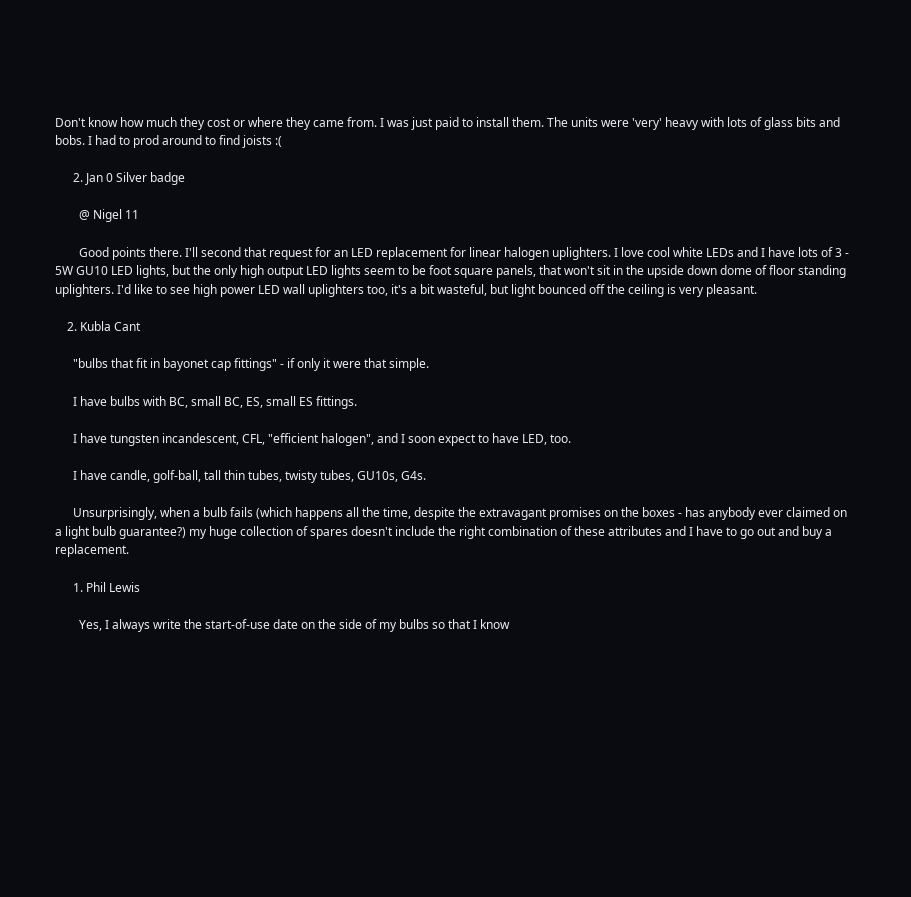Don't know how much they cost or where they came from. I was just paid to install them. The units were 'very' heavy with lots of glass bits and bobs. I had to prod around to find joists :(

      2. Jan 0 Silver badge

        @ Nigel 11

        Good points there. I'll second that request for an LED replacement for linear halogen uplighters. I love cool white LEDs and I have lots of 3 - 5W GU10 LED lights, but the only high output LED lights seem to be foot square panels, that won't sit in the upside down dome of floor standing uplighters. I'd like to see high power LED wall uplighters too, it's a bit wasteful, but light bounced off the ceiling is very pleasant.

    2. Kubla Cant

      "bulbs that fit in bayonet cap fittings" - if only it were that simple.

      I have bulbs with BC, small BC, ES, small ES fittings.

      I have tungsten incandescent, CFL, "efficient halogen", and I soon expect to have LED, too.

      I have candle, golf-ball, tall thin tubes, twisty tubes, GU10s, G4s.

      Unsurprisingly, when a bulb fails (which happens all the time, despite the extravagant promises on the boxes - has anybody ever claimed on a light bulb guarantee?) my huge collection of spares doesn't include the right combination of these attributes and I have to go out and buy a replacement.

      1. Phil Lewis

        Yes, I always write the start-of-use date on the side of my bulbs so that I know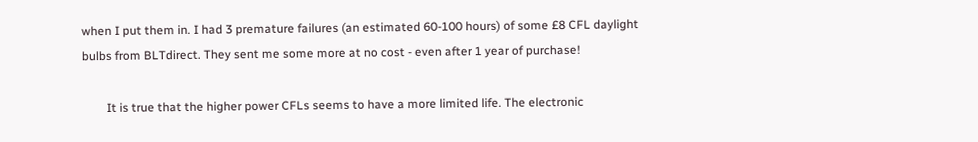when I put them in. I had 3 premature failures (an estimated 60-100 hours) of some £8 CFL daylight bulbs from BLTdirect. They sent me some more at no cost - even after 1 year of purchase!

        It is true that the higher power CFLs seems to have a more limited life. The electronic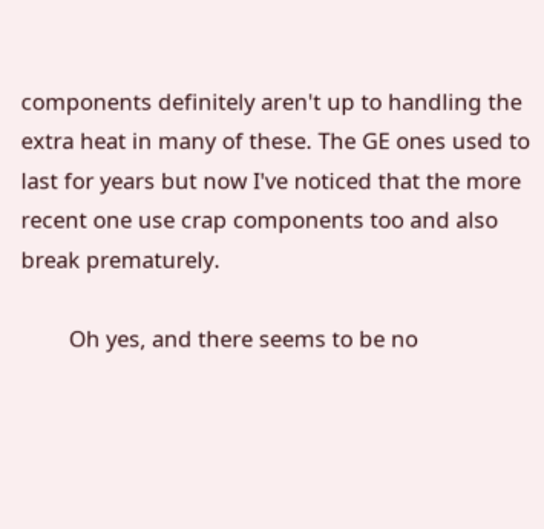components definitely aren't up to handling the extra heat in many of these. The GE ones used to last for years but now I've noticed that the more recent one use crap components too and also break prematurely.

        Oh yes, and there seems to be no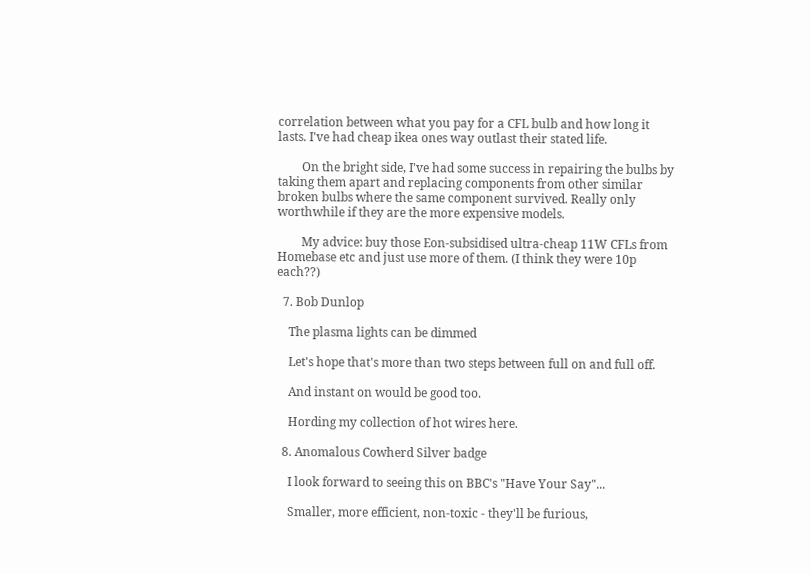correlation between what you pay for a CFL bulb and how long it lasts. I've had cheap ikea ones way outlast their stated life.

        On the bright side, I've had some success in repairing the bulbs by taking them apart and replacing components from other similar broken bulbs where the same component survived. Really only worthwhile if they are the more expensive models.

        My advice: buy those Eon-subsidised ultra-cheap 11W CFLs from Homebase etc and just use more of them. (I think they were 10p each??)

  7. Bob Dunlop

    The plasma lights can be dimmed

    Let's hope that's more than two steps between full on and full off.

    And instant on would be good too.

    Hording my collection of hot wires here.

  8. Anomalous Cowherd Silver badge

    I look forward to seeing this on BBC's "Have Your Say"...

    Smaller, more efficient, non-toxic - they'll be furious,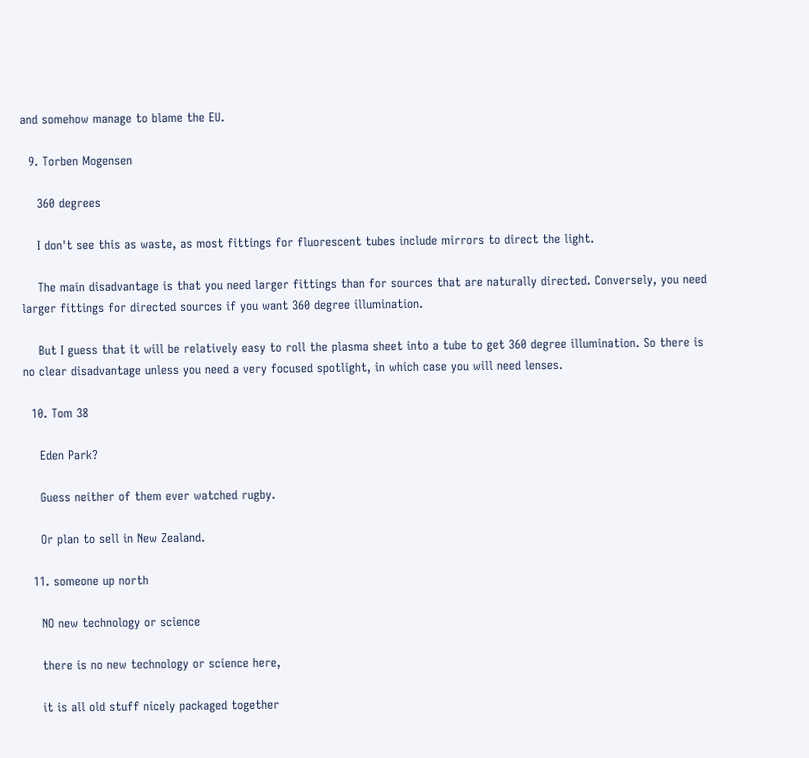and somehow manage to blame the EU.

  9. Torben Mogensen

    360 degrees

    I don't see this as waste, as most fittings for fluorescent tubes include mirrors to direct the light.

    The main disadvantage is that you need larger fittings than for sources that are naturally directed. Conversely, you need larger fittings for directed sources if you want 360 degree illumination.

    But I guess that it will be relatively easy to roll the plasma sheet into a tube to get 360 degree illumination. So there is no clear disadvantage unless you need a very focused spotlight, in which case you will need lenses.

  10. Tom 38

    Eden Park?

    Guess neither of them ever watched rugby.

    Or plan to sell in New Zealand.

  11. someone up north

    NO new technology or science

    there is no new technology or science here,

    it is all old stuff nicely packaged together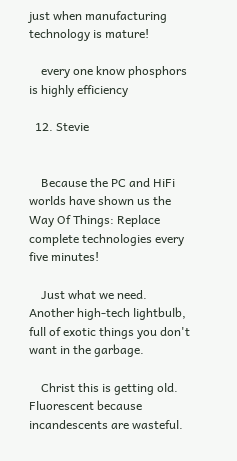just when manufacturing technology is mature!

    every one know phosphors is highly efficiency

  12. Stevie


    Because the PC and HiFi worlds have shown us the Way Of Things: Replace complete technologies every five minutes!

    Just what we need. Another high-tech lightbulb, full of exotic things you don't want in the garbage.

    Christ this is getting old. Fluorescent because incandescents are wasteful.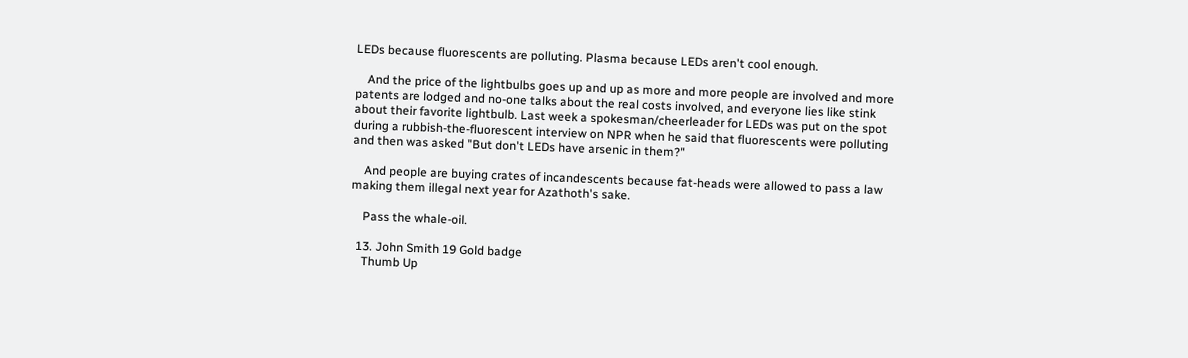LEDs because fluorescents are polluting. Plasma because LEDs aren't cool enough.

    And the price of the lightbulbs goes up and up as more and more people are involved and more patents are lodged and no-one talks about the real costs involved, and everyone lies like stink about their favorite lightbulb. Last week a spokesman/cheerleader for LEDs was put on the spot during a rubbish-the-fluorescent interview on NPR when he said that fluorescents were polluting and then was asked "But don't LEDs have arsenic in them?"

    And people are buying crates of incandescents because fat-heads were allowed to pass a law making them illegal next year for Azathoth's sake.

    Pass the whale-oil.

  13. John Smith 19 Gold badge
    Thumb Up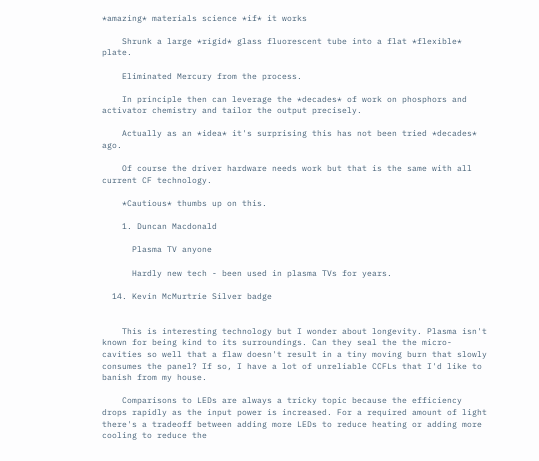*amazing* materials science *if* it works

    Shrunk a large *rigid* glass fluorescent tube into a flat *flexible* plate.

    Eliminated Mercury from the process.

    In principle then can leverage the *decades* of work on phosphors and activator chemistry and tailor the output precisely.

    Actually as an *idea* it's surprising this has not been tried *decades* ago.

    Of course the driver hardware needs work but that is the same with all current CF technology.

    *Cautious* thumbs up on this.

    1. Duncan Macdonald

      Plasma TV anyone

      Hardly new tech - been used in plasma TVs for years.

  14. Kevin McMurtrie Silver badge


    This is interesting technology but I wonder about longevity. Plasma isn't known for being kind to its surroundings. Can they seal the the micro-cavities so well that a flaw doesn't result in a tiny moving burn that slowly consumes the panel? If so, I have a lot of unreliable CCFLs that I'd like to banish from my house.

    Comparisons to LEDs are always a tricky topic because the efficiency drops rapidly as the input power is increased. For a required amount of light there's a tradeoff between adding more LEDs to reduce heating or adding more cooling to reduce the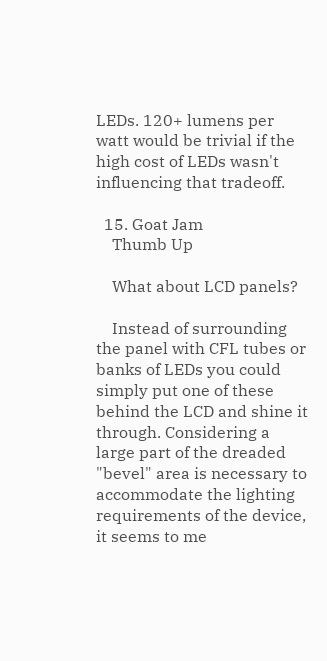LEDs. 120+ lumens per watt would be trivial if the high cost of LEDs wasn't influencing that tradeoff.

  15. Goat Jam
    Thumb Up

    What about LCD panels?

    Instead of surrounding the panel with CFL tubes or banks of LEDs you could simply put one of these behind the LCD and shine it through. Considering a large part of the dreaded "bevel" area is necessary to accommodate the lighting requirements of the device, it seems to me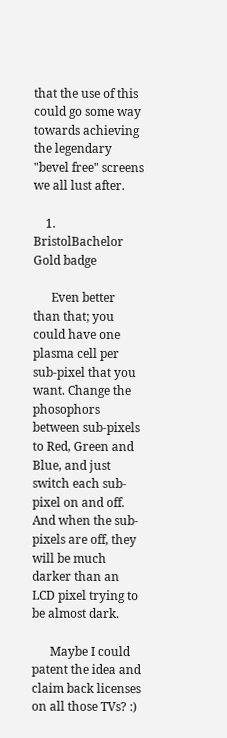that the use of this could go some way towards achieving the legendary "bevel free" screens we all lust after.

    1. BristolBachelor Gold badge

      Even better than that; you could have one plasma cell per sub-pixel that you want. Change the phosophors between sub-pixels to Red, Green and Blue, and just switch each sub-pixel on and off. And when the sub-pixels are off, they will be much darker than an LCD pixel trying to be almost dark.

      Maybe I could patent the idea and claim back licenses on all those TVs? :)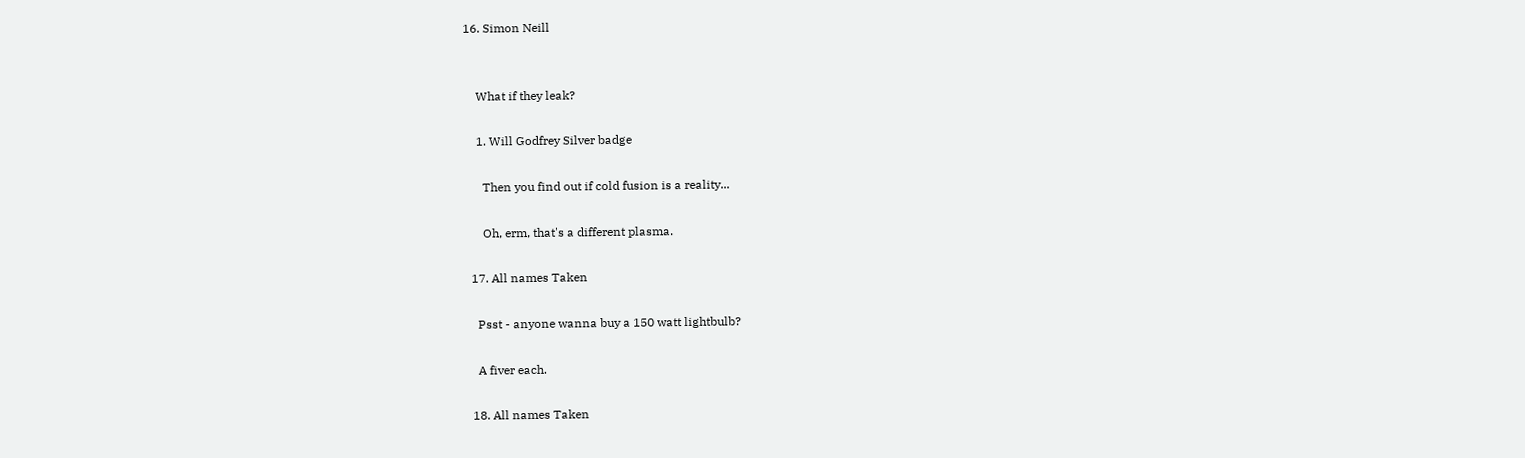16. Simon Neill


    What if they leak?

    1. Will Godfrey Silver badge

      Then you find out if cold fusion is a reality...

      Oh, erm, that's a different plasma.

  17. All names Taken

    Psst - anyone wanna buy a 150 watt lightbulb?

    A fiver each.

  18. All names Taken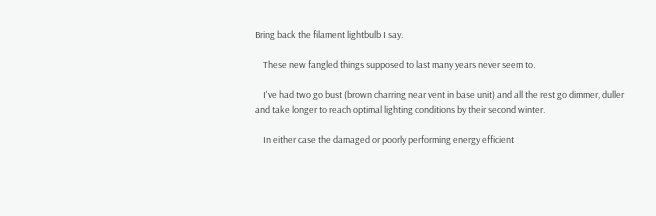Bring back the filament lightbulb I say.

    These new fangled things supposed to last many years never seem to.

    I've had two go bust (brown charring near vent in base unit) and all the rest go dimmer, duller and take longer to reach optimal lighting conditions by their second winter.

    In either case the damaged or poorly performing energy efficient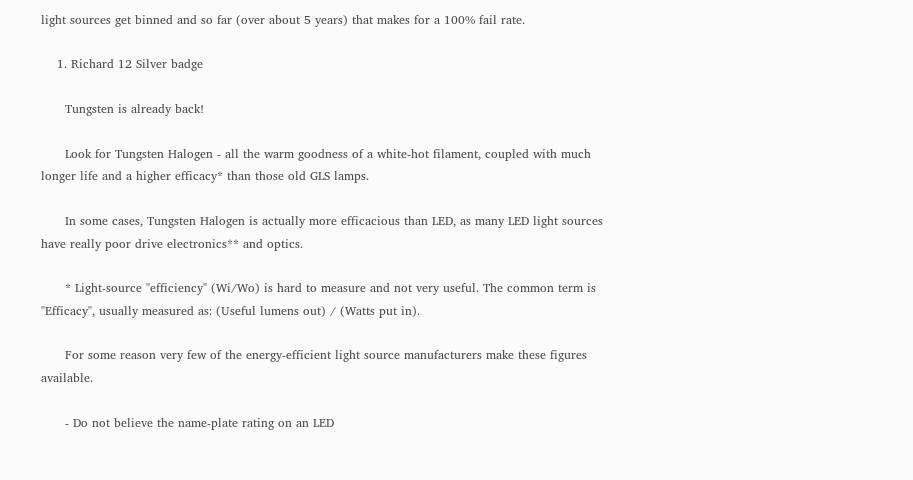light sources get binned and so far (over about 5 years) that makes for a 100% fail rate.

    1. Richard 12 Silver badge

      Tungsten is already back!

      Look for Tungsten Halogen - all the warm goodness of a white-hot filament, coupled with much longer life and a higher efficacy* than those old GLS lamps.

      In some cases, Tungsten Halogen is actually more efficacious than LED, as many LED light sources have really poor drive electronics** and optics.

      * Light-source "efficiency" (Wi/Wo) is hard to measure and not very useful. The common term is "Efficacy", usually measured as: (Useful lumens out) / (Watts put in).

      For some reason very few of the energy-efficient light source manufacturers make these figures available.

      - Do not believe the name-plate rating on an LED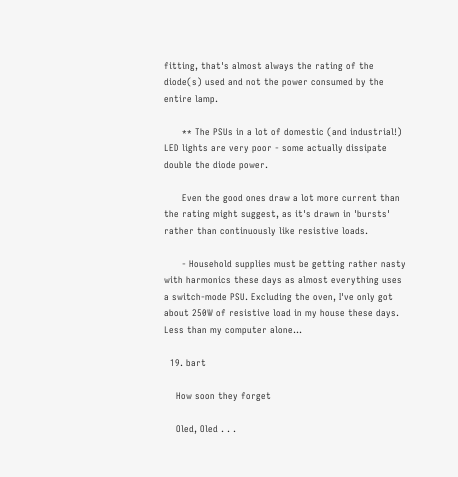fitting, that's almost always the rating of the diode(s) used and not the power consumed by the entire lamp.

      ** The PSUs in a lot of domestic (and industrial!) LED lights are very poor - some actually dissipate double the diode power.

      Even the good ones draw a lot more current than the rating might suggest, as it's drawn in 'bursts' rather than continuously like resistive loads.

      - Household supplies must be getting rather nasty with harmonics these days as almost everything uses a switch-mode PSU. Excluding the oven, I've only got about 250W of resistive load in my house these days. Less than my computer alone...

  19. bart

    How soon they forget

    Oled, Oled . . .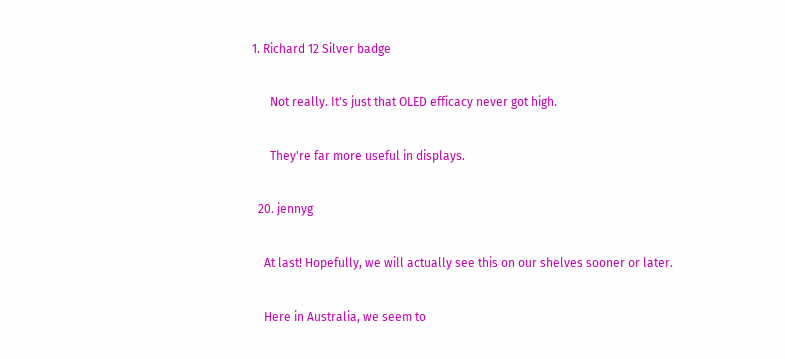1. Richard 12 Silver badge

      Not really. It's just that OLED efficacy never got high.

      They're far more useful in displays.

  20. jennyg

    At last! Hopefully, we will actually see this on our shelves sooner or later.

    Here in Australia, we seem to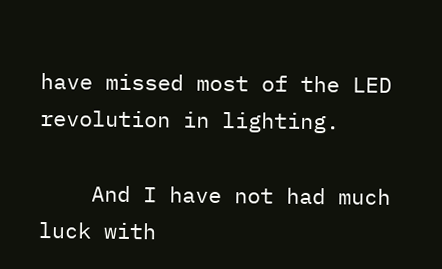have missed most of the LED revolution in lighting.

    And I have not had much luck with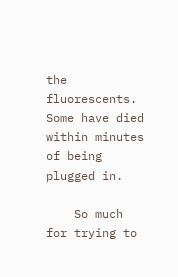the fluorescents. Some have died within minutes of being plugged in.

    So much for trying to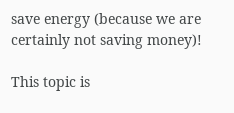save energy (because we are certainly not saving money)!

This topic is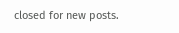closed for new posts.